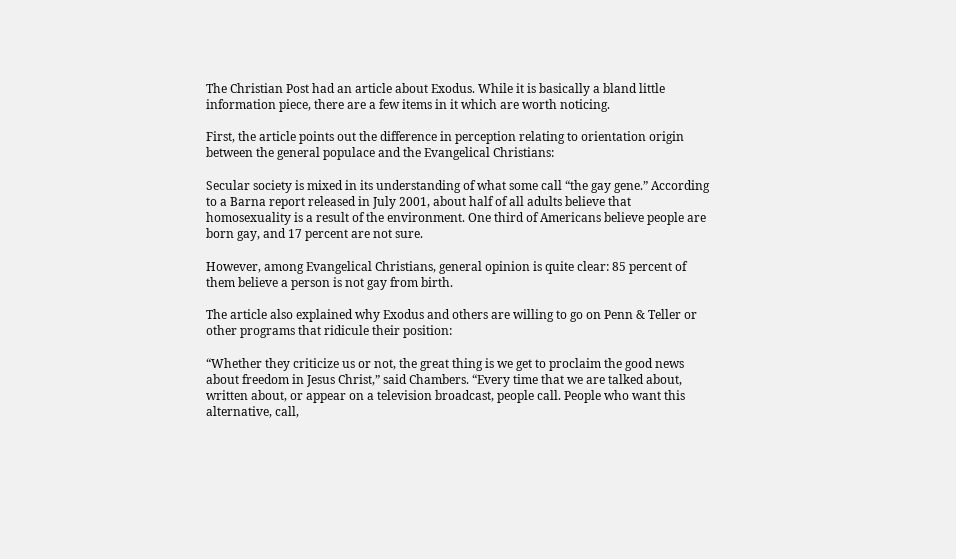The Christian Post had an article about Exodus. While it is basically a bland little information piece, there are a few items in it which are worth noticing.

First, the article points out the difference in perception relating to orientation origin between the general populace and the Evangelical Christians:

Secular society is mixed in its understanding of what some call “the gay gene.” According to a Barna report released in July 2001, about half of all adults believe that homosexuality is a result of the environment. One third of Americans believe people are born gay, and 17 percent are not sure.

However, among Evangelical Christians, general opinion is quite clear: 85 percent of them believe a person is not gay from birth.

The article also explained why Exodus and others are willing to go on Penn & Teller or other programs that ridicule their position:

“Whether they criticize us or not, the great thing is we get to proclaim the good news about freedom in Jesus Christ,” said Chambers. “Every time that we are talked about, written about, or appear on a television broadcast, people call. People who want this alternative, call,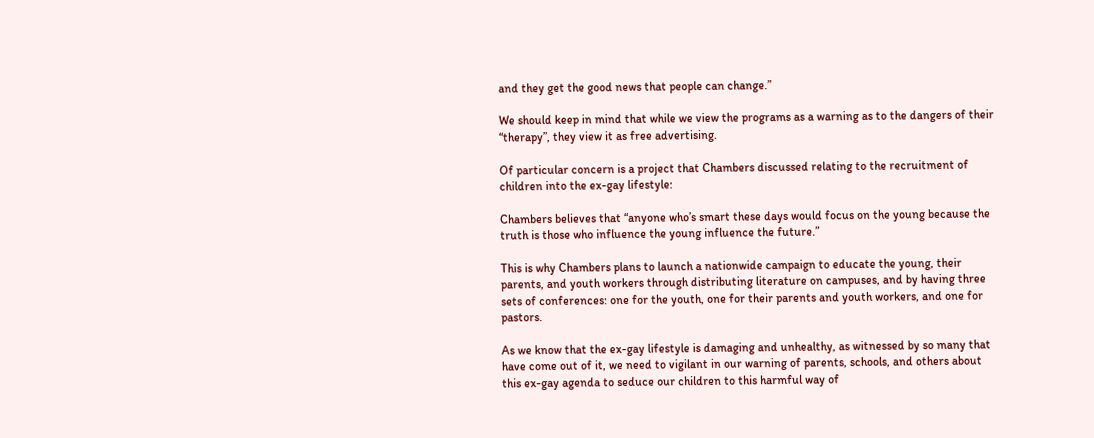and they get the good news that people can change.”

We should keep in mind that while we view the programs as a warning as to the dangers of their “therapy”, they view it as free advertising.

Of particular concern is a project that Chambers discussed relating to the recruitment of children into the ex-gay lifestyle:

Chambers believes that “anyone who’s smart these days would focus on the young because the truth is those who influence the young influence the future.”

This is why Chambers plans to launch a nationwide campaign to educate the young, their parents, and youth workers through distributing literature on campuses, and by having three sets of conferences: one for the youth, one for their parents and youth workers, and one for pastors.

As we know that the ex-gay lifestyle is damaging and unhealthy, as witnessed by so many that have come out of it, we need to vigilant in our warning of parents, schools, and others about this ex-gay agenda to seduce our children to this harmful way of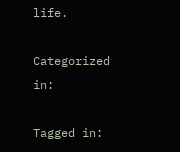life.

Categorized in:

Tagged in: